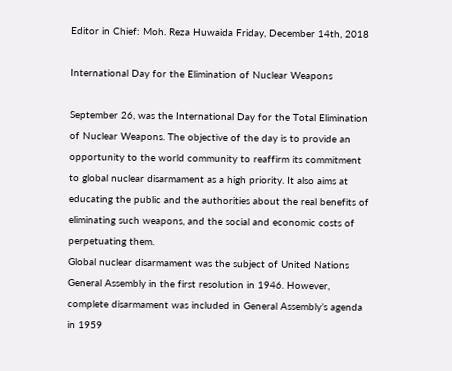Editor in Chief: Moh. Reza Huwaida Friday, December 14th, 2018

International Day for the Elimination of Nuclear Weapons

September 26, was the International Day for the Total Elimination of Nuclear Weapons. The objective of the day is to provide an opportunity to the world community to reaffirm its commitment to global nuclear disarmament as a high priority. It also aims at educating the public and the authorities about the real benefits of eliminating such weapons, and the social and economic costs of perpetuating them.
Global nuclear disarmament was the subject of United Nations General Assembly in the first resolution in 1946. However, complete disarmament was included in General Assembly’s agenda in 1959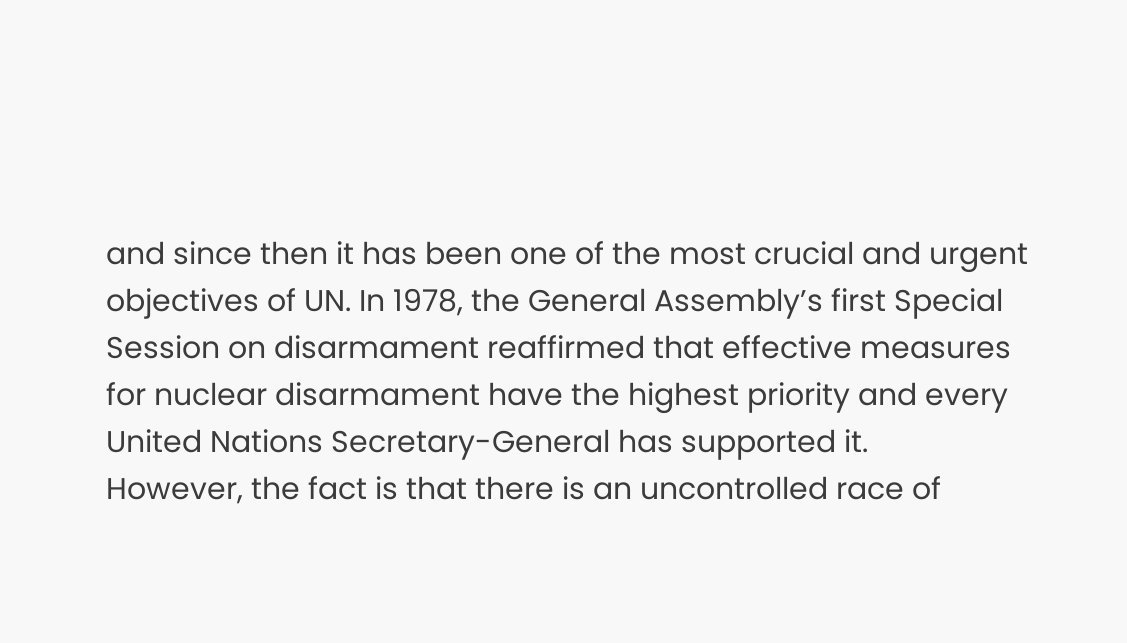and since then it has been one of the most crucial and urgent objectives of UN. In 1978, the General Assembly’s first Special Session on disarmament reaffirmed that effective measures for nuclear disarmament have the highest priority and every United Nations Secretary-General has supported it.
However, the fact is that there is an uncontrolled race of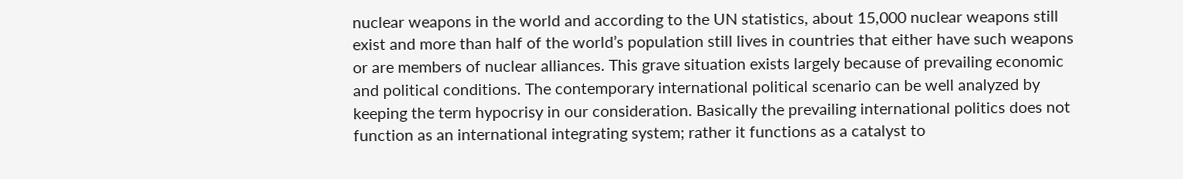nuclear weapons in the world and according to the UN statistics, about 15,000 nuclear weapons still exist and more than half of the world’s population still lives in countries that either have such weapons or are members of nuclear alliances. This grave situation exists largely because of prevailing economic and political conditions. The contemporary international political scenario can be well analyzed by keeping the term hypocrisy in our consideration. Basically the prevailing international politics does not function as an international integrating system; rather it functions as a catalyst to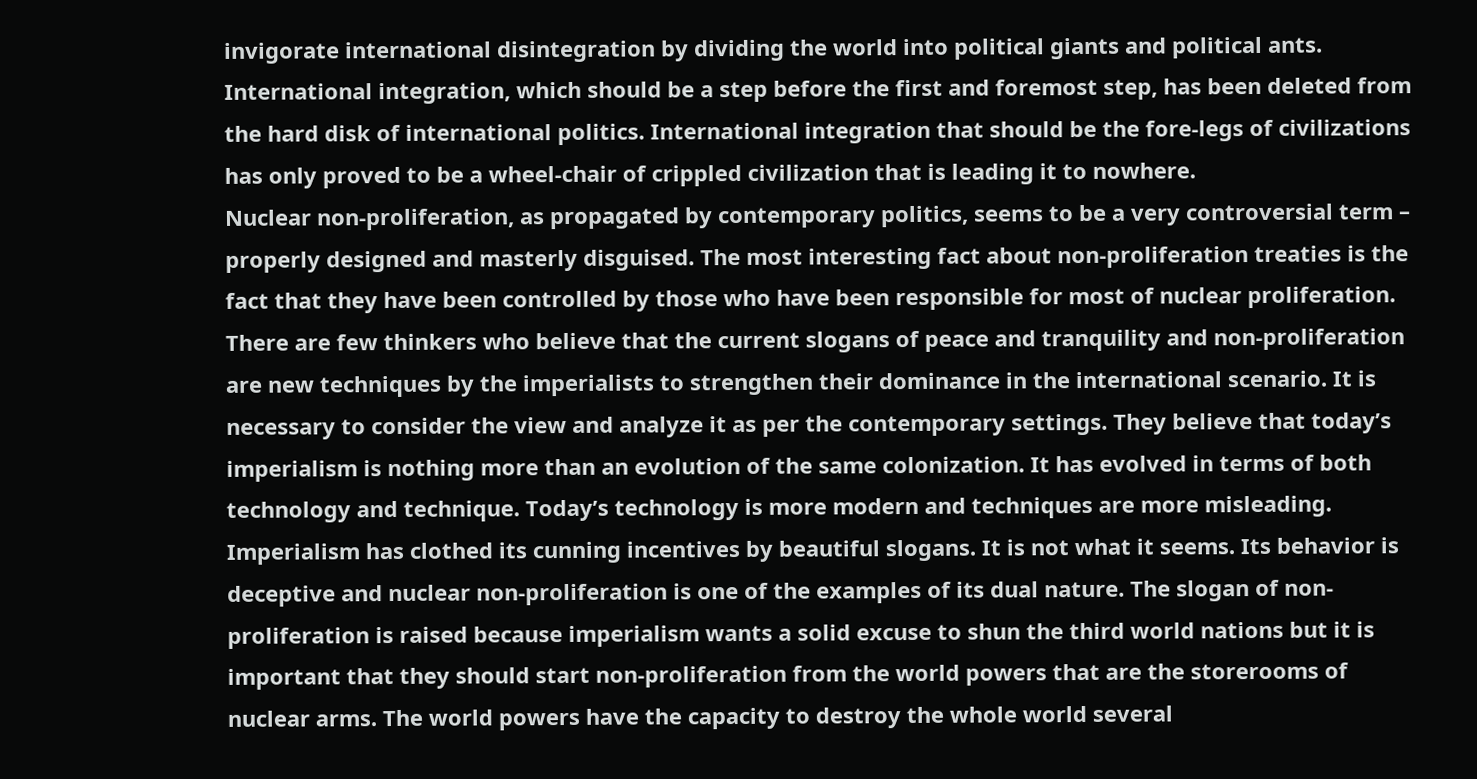invigorate international disintegration by dividing the world into political giants and political ants. International integration, which should be a step before the first and foremost step, has been deleted from the hard disk of international politics. International integration that should be the fore-legs of civilizations has only proved to be a wheel-chair of crippled civilization that is leading it to nowhere.
Nuclear non-proliferation, as propagated by contemporary politics, seems to be a very controversial term – properly designed and masterly disguised. The most interesting fact about non-proliferation treaties is the fact that they have been controlled by those who have been responsible for most of nuclear proliferation.
There are few thinkers who believe that the current slogans of peace and tranquility and non-proliferation are new techniques by the imperialists to strengthen their dominance in the international scenario. It is necessary to consider the view and analyze it as per the contemporary settings. They believe that today’s imperialism is nothing more than an evolution of the same colonization. It has evolved in terms of both technology and technique. Today’s technology is more modern and techniques are more misleading. Imperialism has clothed its cunning incentives by beautiful slogans. It is not what it seems. Its behavior is deceptive and nuclear non-proliferation is one of the examples of its dual nature. The slogan of non-proliferation is raised because imperialism wants a solid excuse to shun the third world nations but it is important that they should start non-proliferation from the world powers that are the storerooms of nuclear arms. The world powers have the capacity to destroy the whole world several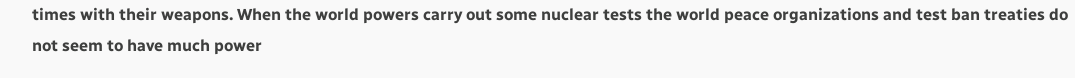times with their weapons. When the world powers carry out some nuclear tests the world peace organizations and test ban treaties do not seem to have much power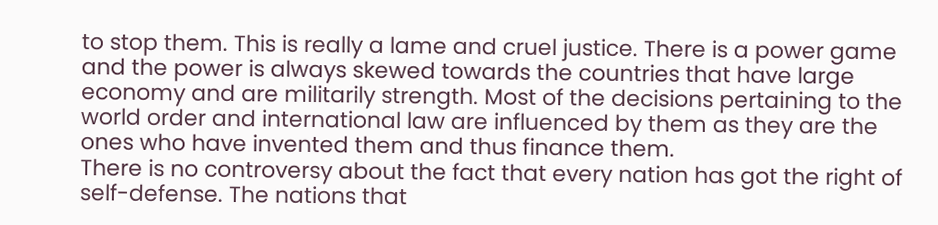to stop them. This is really a lame and cruel justice. There is a power game and the power is always skewed towards the countries that have large economy and are militarily strength. Most of the decisions pertaining to the world order and international law are influenced by them as they are the ones who have invented them and thus finance them.
There is no controversy about the fact that every nation has got the right of self-defense. The nations that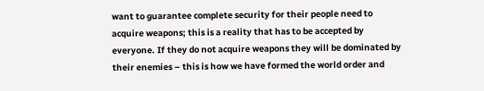want to guarantee complete security for their people need to acquire weapons; this is a reality that has to be accepted by everyone. If they do not acquire weapons they will be dominated by their enemies – this is how we have formed the world order and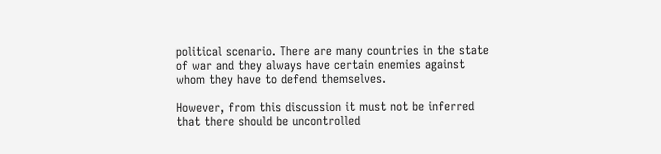political scenario. There are many countries in the state of war and they always have certain enemies against whom they have to defend themselves.

However, from this discussion it must not be inferred that there should be uncontrolled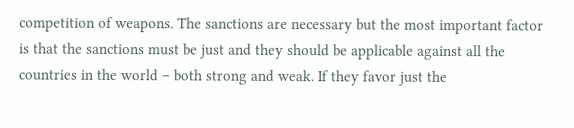competition of weapons. The sanctions are necessary but the most important factor is that the sanctions must be just and they should be applicable against all the countries in the world – both strong and weak. If they favor just the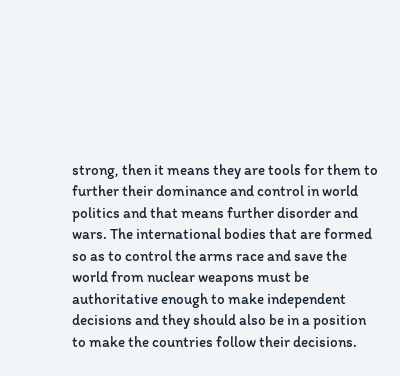strong, then it means they are tools for them to further their dominance and control in world politics and that means further disorder and wars. The international bodies that are formed so as to control the arms race and save the world from nuclear weapons must be authoritative enough to make independent decisions and they should also be in a position to make the countries follow their decisions.